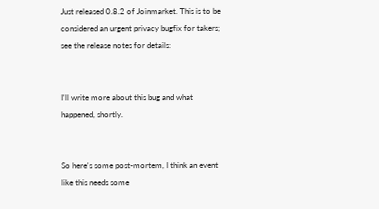Just released 0.8.2 of Joinmarket. This is to be considered an urgent privacy bugfix for takers; see the release notes for details:


I'll write more about this bug and what happened, shortly.


So here's some post-mortem, I think an event like this needs some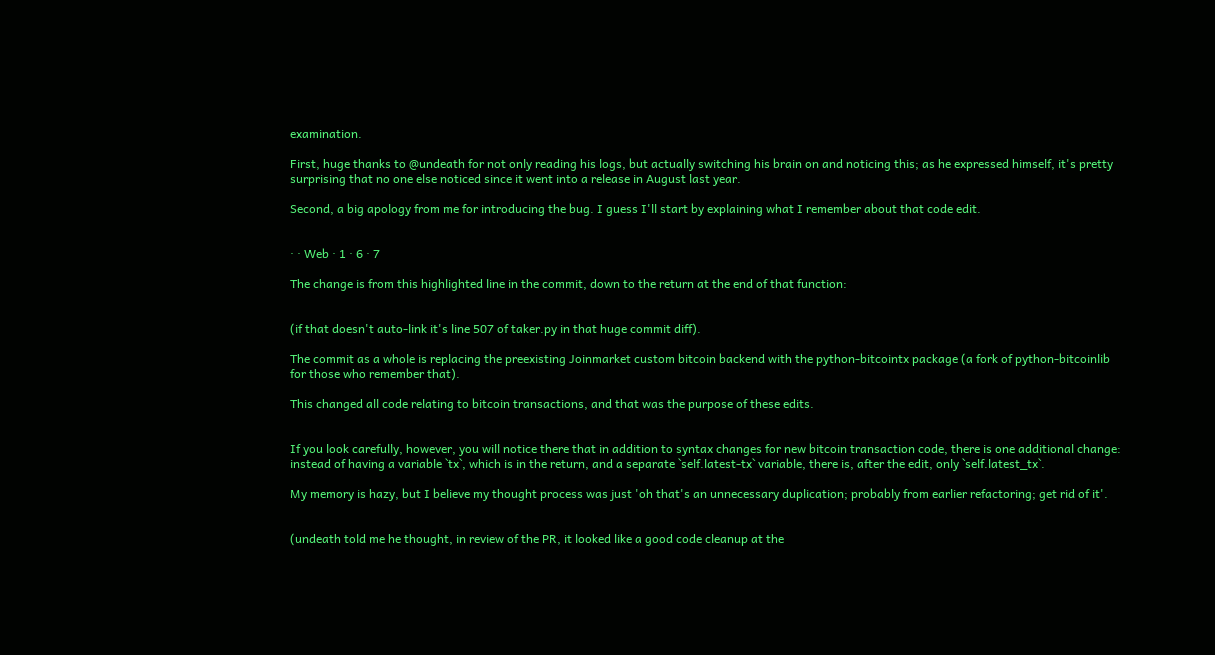examination.

First, huge thanks to @undeath for not only reading his logs, but actually switching his brain on and noticing this; as he expressed himself, it's pretty surprising that no one else noticed since it went into a release in August last year.

Second, a big apology from me for introducing the bug. I guess I'll start by explaining what I remember about that code edit.


· · Web · 1 · 6 · 7

The change is from this highlighted line in the commit, down to the return at the end of that function:


(if that doesn't auto-link it's line 507 of taker.py in that huge commit diff).

The commit as a whole is replacing the preexisting Joinmarket custom bitcoin backend with the python-bitcointx package (a fork of python-bitcoinlib for those who remember that).

This changed all code relating to bitcoin transactions, and that was the purpose of these edits.


If you look carefully, however, you will notice there that in addition to syntax changes for new bitcoin transaction code, there is one additional change: instead of having a variable `tx`, which is in the return, and a separate `self.latest-tx` variable, there is, after the edit, only `self.latest_tx`.

My memory is hazy, but I believe my thought process was just 'oh that's an unnecessary duplication; probably from earlier refactoring; get rid of it'.


(undeath told me he thought, in review of the PR, it looked like a good code cleanup at the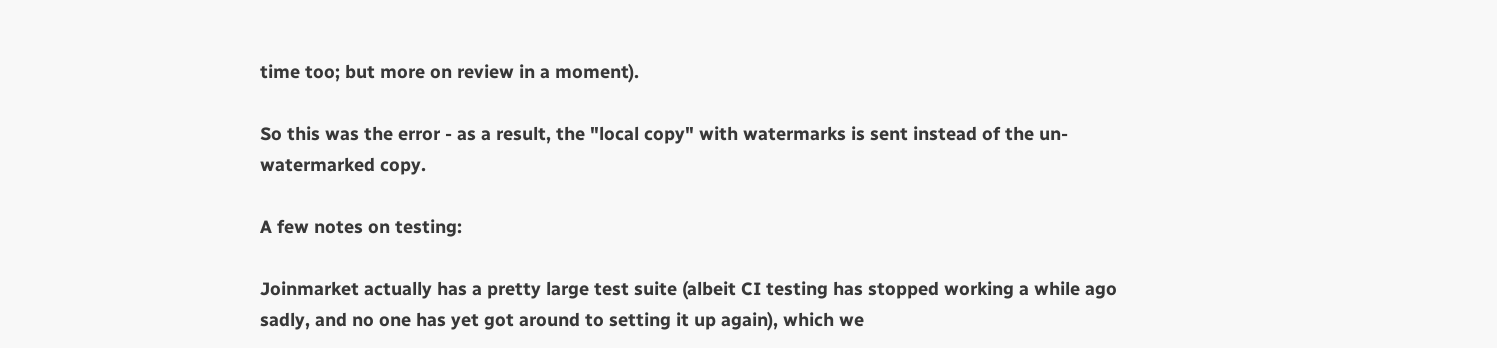time too; but more on review in a moment).

So this was the error - as a result, the "local copy" with watermarks is sent instead of the un-watermarked copy.

A few notes on testing:

Joinmarket actually has a pretty large test suite (albeit CI testing has stopped working a while ago sadly, and no one has yet got around to setting it up again), which we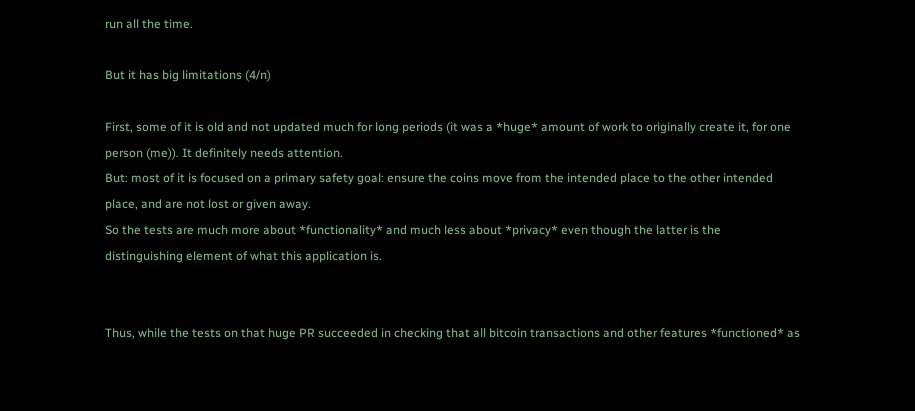run all the time.

But it has big limitations (4/n)

First, some of it is old and not updated much for long periods (it was a *huge* amount of work to originally create it, for one person (me)). It definitely needs attention.
But: most of it is focused on a primary safety goal: ensure the coins move from the intended place to the other intended place, and are not lost or given away.
So the tests are much more about *functionality* and much less about *privacy* even though the latter is the distinguishing element of what this application is.


Thus, while the tests on that huge PR succeeded in checking that all bitcoin transactions and other features *functioned* as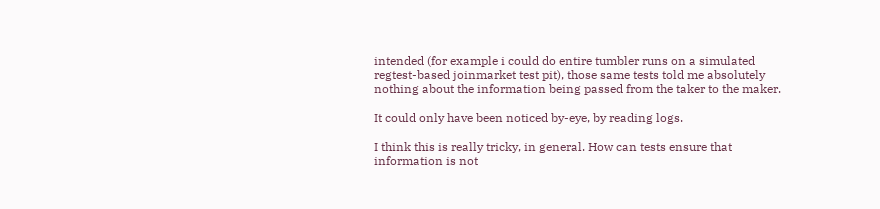intended (for example i could do entire tumbler runs on a simulated regtest-based joinmarket test pit), those same tests told me absolutely nothing about the information being passed from the taker to the maker.

It could only have been noticed by-eye, by reading logs.

I think this is really tricky, in general. How can tests ensure that information is not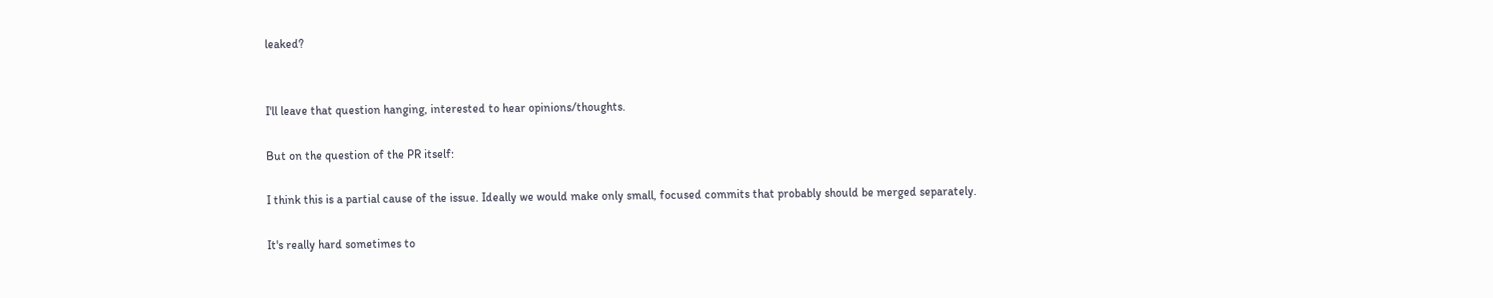leaked?


I'll leave that question hanging, interested to hear opinions/thoughts.

But on the question of the PR itself:

I think this is a partial cause of the issue. Ideally we would make only small, focused commits that probably should be merged separately.

It's really hard sometimes to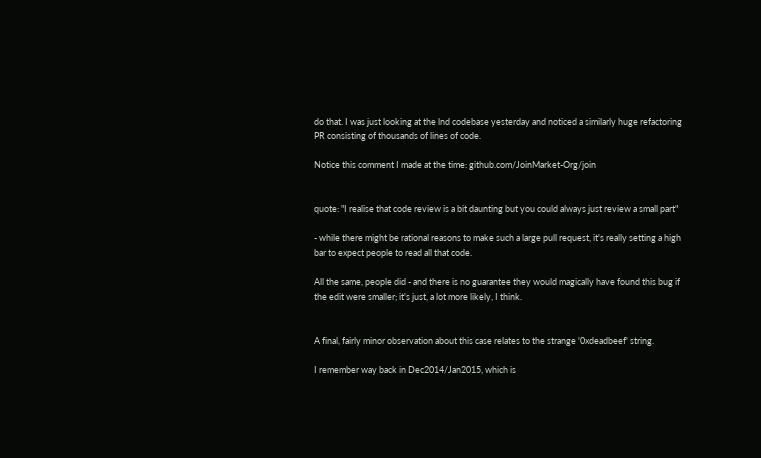do that. I was just looking at the lnd codebase yesterday and noticed a similarly huge refactoring PR consisting of thousands of lines of code.

Notice this comment I made at the time: github.com/JoinMarket-Org/join


quote: "I realise that code review is a bit daunting but you could always just review a small part"

- while there might be rational reasons to make such a large pull request, it's really setting a high bar to expect people to read all that code.

All the same, people did - and there is no guarantee they would magically have found this bug if the edit were smaller; it's just, a lot more likely, I think.


A final, fairly minor observation about this case relates to the strange '0xdeadbeef' string.

I remember way back in Dec2014/Jan2015, which is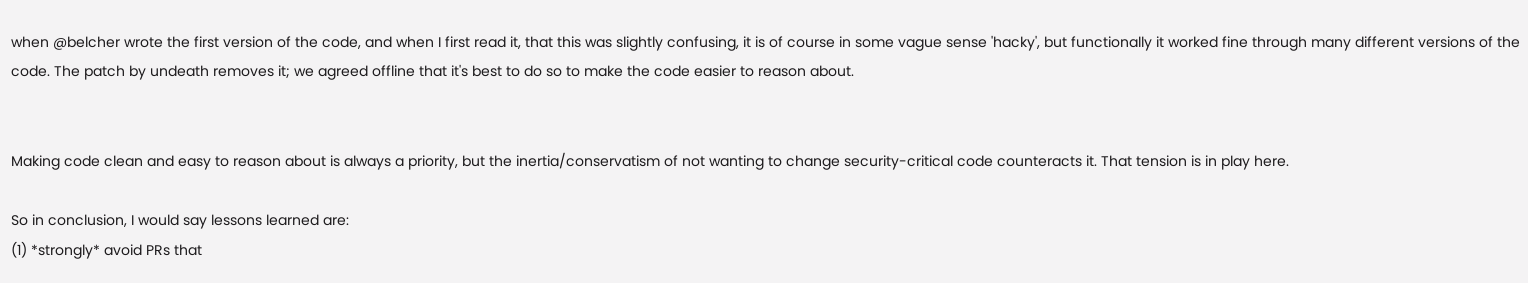when @belcher wrote the first version of the code, and when I first read it, that this was slightly confusing, it is of course in some vague sense 'hacky', but functionally it worked fine through many different versions of the code. The patch by undeath removes it; we agreed offline that it's best to do so to make the code easier to reason about.


Making code clean and easy to reason about is always a priority, but the inertia/conservatism of not wanting to change security-critical code counteracts it. That tension is in play here.

So in conclusion, I would say lessons learned are:
(1) *strongly* avoid PRs that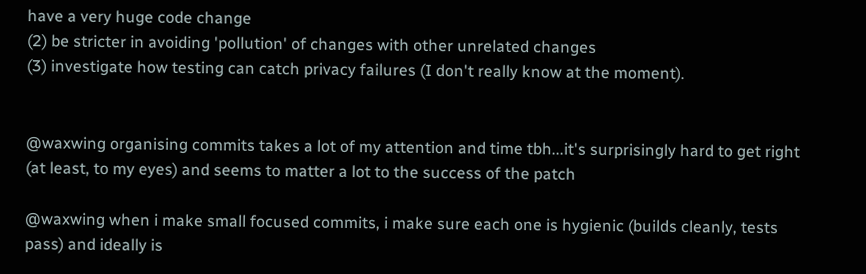have a very huge code change
(2) be stricter in avoiding 'pollution' of changes with other unrelated changes
(3) investigate how testing can catch privacy failures (I don't really know at the moment).


@waxwing organising commits takes a lot of my attention and time tbh...it's surprisingly hard to get right (at least, to my eyes) and seems to matter a lot to the success of the patch

@waxwing when i make small focused commits, i make sure each one is hygienic (builds cleanly, tests pass) and ideally is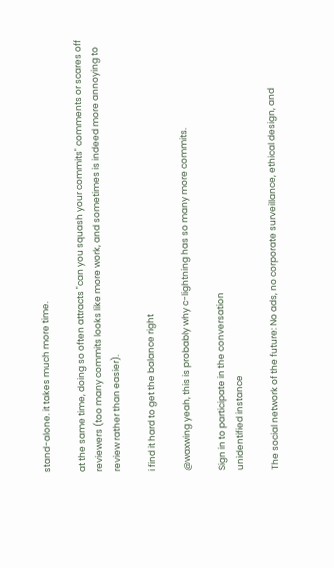stand-alone. it takes much more time.

at the same time, doing so often attracts "can you squash your commits" comments or scares off reviewers (too many commits looks like more work, and sometimes is indeed more annoying to review rather than easier).

i find it hard to get the balance right

@waxwing yeah, this is probably why c-lightning has so many more commits.

Sign in to participate in the conversation
unidentified instance

The social network of the future: No ads, no corporate surveillance, ethical design, and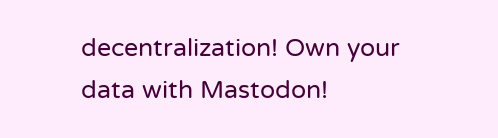decentralization! Own your data with Mastodon!